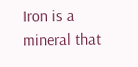Iron is a mineral that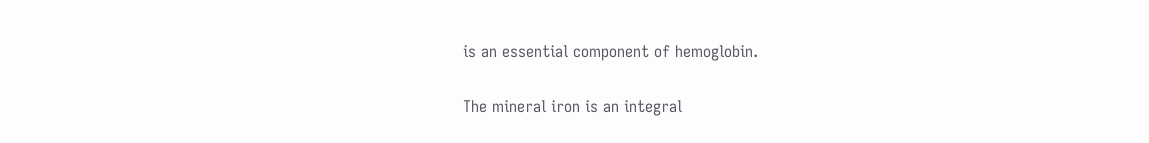is an essential component of hemoglobin.

The mineral iron is an integral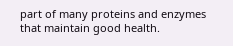part of many proteins and enzymes that maintain good health.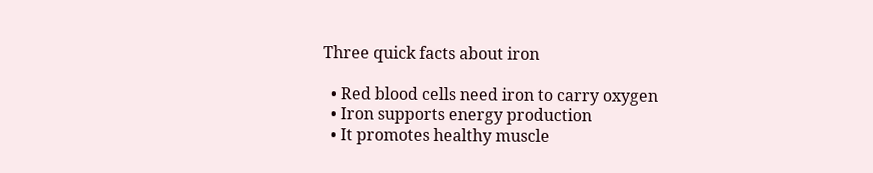Three quick facts about iron

  • Red blood cells need iron to carry oxygen
  • Iron supports energy production
  • It promotes healthy muscle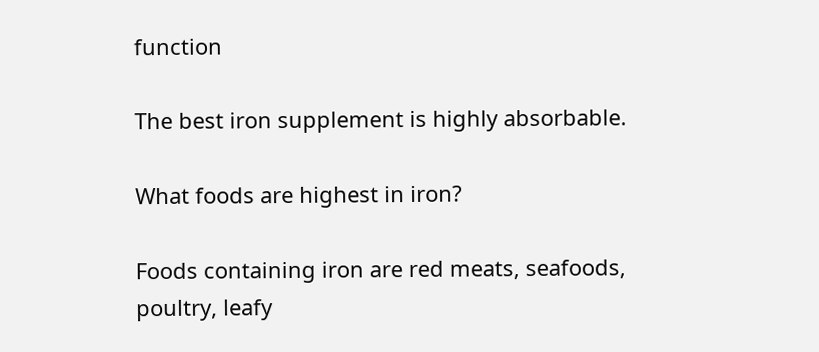function

The best iron supplement is highly absorbable.

What foods are highest in iron?

Foods containing iron are red meats, seafoods, poultry, leafy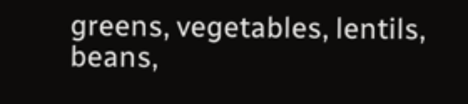greens, vegetables, lentils, beans,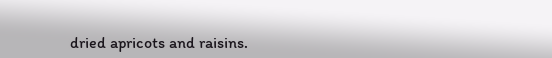dried apricots and raisins.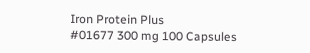Iron Protein Plus
#01677 300 mg 100 Capsules